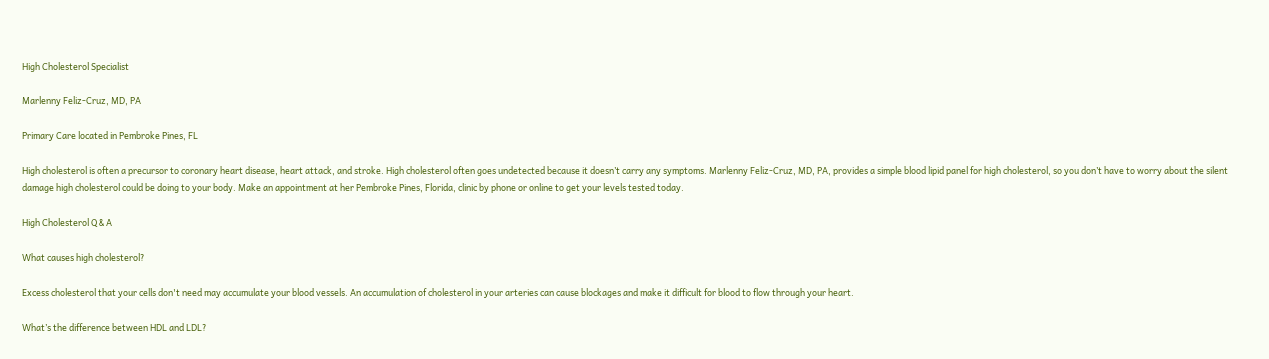High Cholesterol Specialist

Marlenny Feliz-Cruz, MD, PA

Primary Care located in Pembroke Pines, FL

High cholesterol is often a precursor to coronary heart disease, heart attack, and stroke. High cholesterol often goes undetected because it doesn’t carry any symptoms. Marlenny Feliz-Cruz, MD, PA, provides a simple blood lipid panel for high cholesterol, so you don’t have to worry about the silent damage high cholesterol could be doing to your body. Make an appointment at her Pembroke Pines, Florida, clinic by phone or online to get your levels tested today.

High Cholesterol Q & A

What causes high cholesterol?

Excess cholesterol that your cells don't need may accumulate your blood vessels. An accumulation of cholesterol in your arteries can cause blockages and make it difficult for blood to flow through your heart.

What’s the difference between HDL and LDL?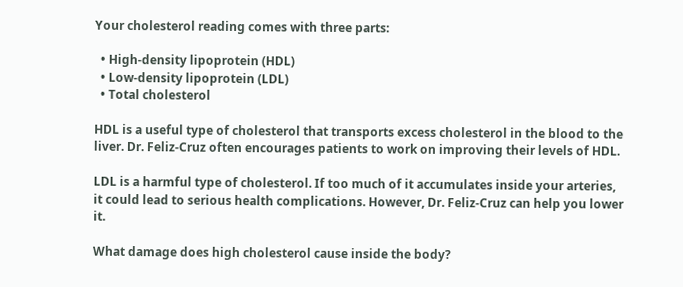Your cholesterol reading comes with three parts:

  • High-density lipoprotein (HDL)
  • Low-density lipoprotein (LDL)
  • Total cholesterol

HDL is a useful type of cholesterol that transports excess cholesterol in the blood to the liver. Dr. Feliz-Cruz often encourages patients to work on improving their levels of HDL.

LDL is a harmful type of cholesterol. If too much of it accumulates inside your arteries, it could lead to serious health complications. However, Dr. Feliz-Cruz can help you lower it.

What damage does high cholesterol cause inside the body?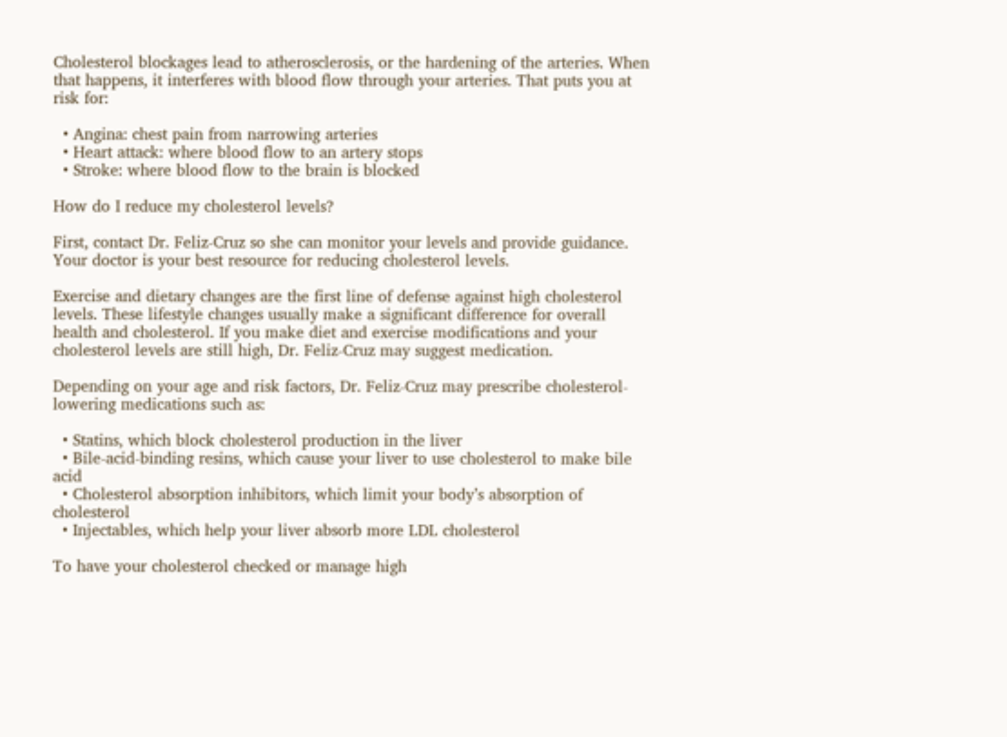Cholesterol blockages lead to atherosclerosis, or the hardening of the arteries. When that happens, it interferes with blood flow through your arteries. That puts you at risk for:

  • Angina: chest pain from narrowing arteries
  • Heart attack: where blood flow to an artery stops
  • Stroke: where blood flow to the brain is blocked

How do I reduce my cholesterol levels?

First, contact Dr. Feliz-Cruz so she can monitor your levels and provide guidance. Your doctor is your best resource for reducing cholesterol levels.

Exercise and dietary changes are the first line of defense against high cholesterol levels. These lifestyle changes usually make a significant difference for overall health and cholesterol. If you make diet and exercise modifications and your cholesterol levels are still high, Dr. Feliz-Cruz may suggest medication.

Depending on your age and risk factors, Dr. Feliz-Cruz may prescribe cholesterol-lowering medications such as:

  • Statins, which block cholesterol production in the liver
  • Bile-acid-binding resins, which cause your liver to use cholesterol to make bile acid
  • Cholesterol absorption inhibitors, which limit your body’s absorption of cholesterol
  • Injectables, which help your liver absorb more LDL cholesterol

To have your cholesterol checked or manage high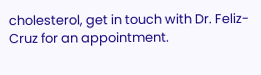cholesterol, get in touch with Dr. Feliz-Cruz for an appointment.